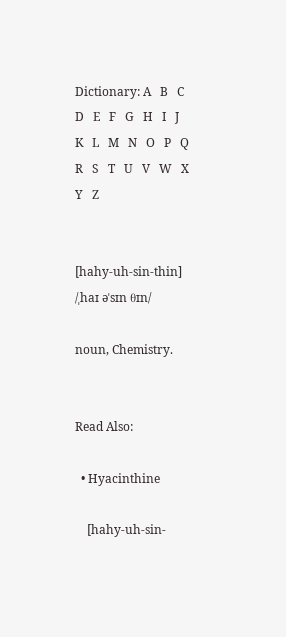Dictionary: A   B   C   D   E   F   G   H   I   J   K   L   M   N   O   P   Q   R   S   T   U   V   W   X   Y   Z


[hahy-uh-sin-thin] /ˌhaɪ əˈsɪn θɪn/

noun, Chemistry.


Read Also:

  • Hyacinthine

    [hahy-uh-sin-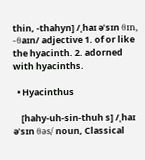thin, -thahyn] /ˌhaɪ əˈsɪn θɪn, -θaɪn/ adjective 1. of or like the hyacinth. 2. adorned with hyacinths.

  • Hyacinthus

    [hahy-uh-sin-thuh s] /ˌhaɪ əˈsɪn θəs/ noun, Classical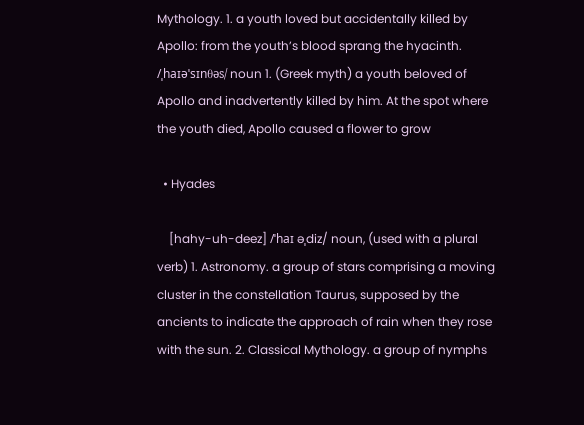Mythology. 1. a youth loved but accidentally killed by Apollo: from the youth’s blood sprang the hyacinth. /ˌhaɪəˈsɪnθəs/ noun 1. (Greek myth) a youth beloved of Apollo and inadvertently killed by him. At the spot where the youth died, Apollo caused a flower to grow

  • Hyades

    [hahy-uh-deez] /ˈhaɪ əˌdiz/ noun, (used with a plural verb) 1. Astronomy. a group of stars comprising a moving cluster in the constellation Taurus, supposed by the ancients to indicate the approach of rain when they rose with the sun. 2. Classical Mythology. a group of nymphs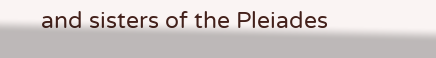and sisters of the Pleiades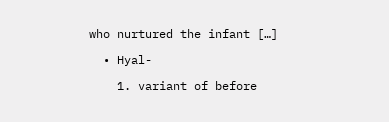who nurtured the infant […]

  • Hyal-

    1. variant of before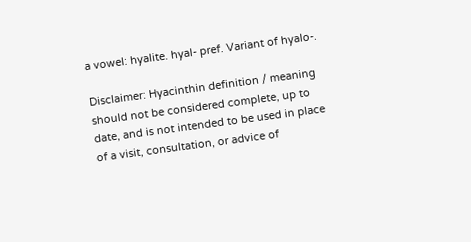a vowel: hyalite. hyal- pref. Variant of hyalo-.

Disclaimer: Hyacinthin definition / meaning should not be considered complete, up to date, and is not intended to be used in place of a visit, consultation, or advice of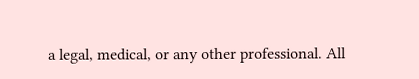a legal, medical, or any other professional. All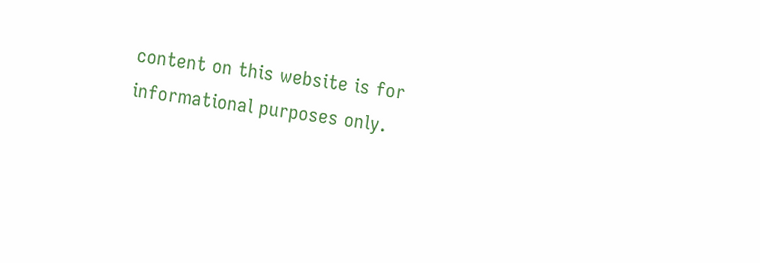content on this website is for informational purposes only.